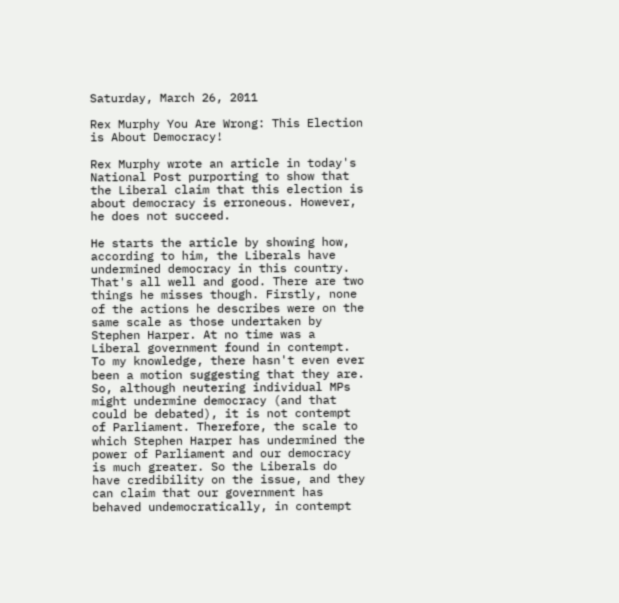Saturday, March 26, 2011

Rex Murphy You Are Wrong: This Election is About Democracy!

Rex Murphy wrote an article in today's National Post purporting to show that the Liberal claim that this election is about democracy is erroneous. However, he does not succeed.

He starts the article by showing how, according to him, the Liberals have undermined democracy in this country. That's all well and good. There are two things he misses though. Firstly, none of the actions he describes were on the same scale as those undertaken by Stephen Harper. At no time was a Liberal government found in contempt. To my knowledge, there hasn't even ever been a motion suggesting that they are. So, although neutering individual MPs might undermine democracy (and that could be debated), it is not contempt of Parliament. Therefore, the scale to which Stephen Harper has undermined the power of Parliament and our democracy is much greater. So the Liberals do have credibility on the issue, and they can claim that our government has behaved undemocratically, in contempt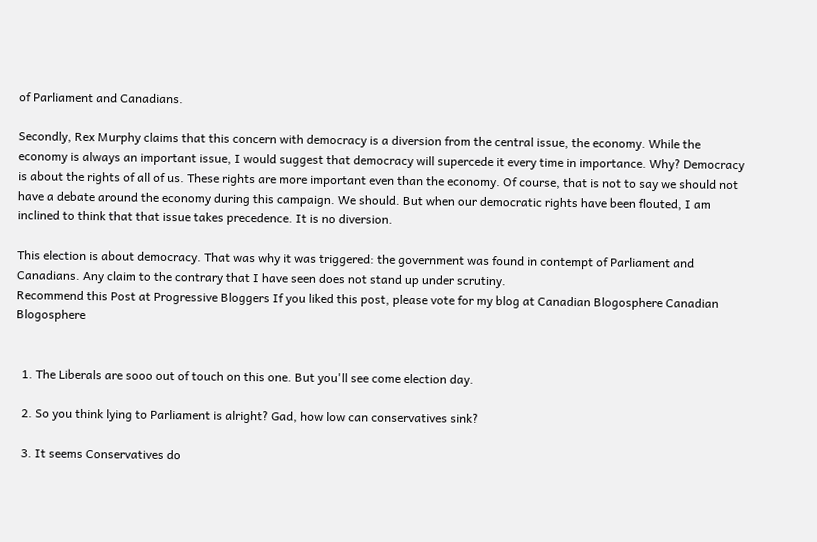of Parliament and Canadians.

Secondly, Rex Murphy claims that this concern with democracy is a diversion from the central issue, the economy. While the economy is always an important issue, I would suggest that democracy will supercede it every time in importance. Why? Democracy is about the rights of all of us. These rights are more important even than the economy. Of course, that is not to say we should not have a debate around the economy during this campaign. We should. But when our democratic rights have been flouted, I am inclined to think that that issue takes precedence. It is no diversion.

This election is about democracy. That was why it was triggered: the government was found in contempt of Parliament and Canadians. Any claim to the contrary that I have seen does not stand up under scrutiny.
Recommend this Post at Progressive Bloggers If you liked this post, please vote for my blog at Canadian Blogosphere Canadian Blogosphere


  1. The Liberals are sooo out of touch on this one. But you'll see come election day.

  2. So you think lying to Parliament is alright? Gad, how low can conservatives sink?

  3. It seems Conservatives do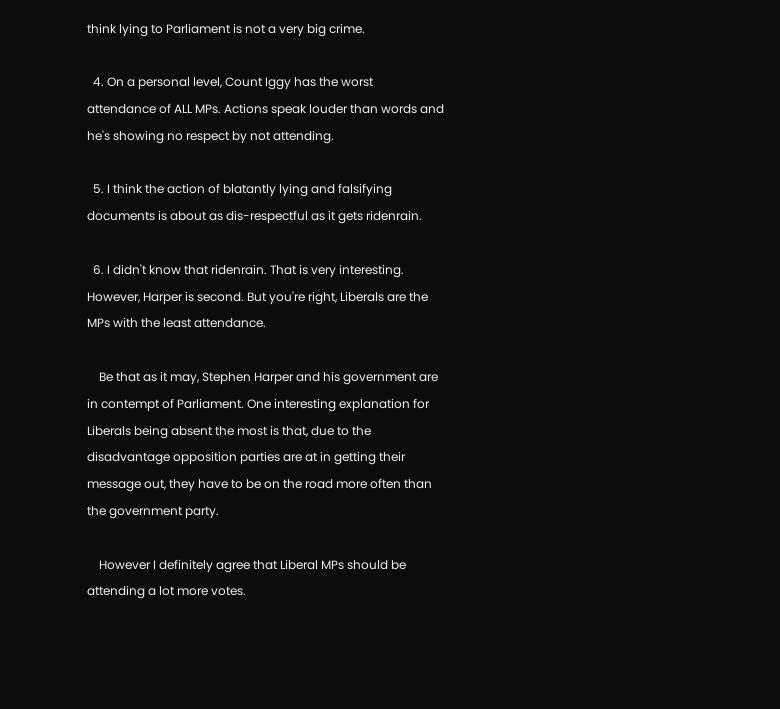think lying to Parliament is not a very big crime.

  4. On a personal level, Count Iggy has the worst attendance of ALL MPs. Actions speak louder than words and he's showing no respect by not attending.

  5. I think the action of blatantly lying and falsifying documents is about as dis-respectful as it gets ridenrain.

  6. I didn't know that ridenrain. That is very interesting. However, Harper is second. But you're right, Liberals are the MPs with the least attendance.

    Be that as it may, Stephen Harper and his government are in contempt of Parliament. One interesting explanation for Liberals being absent the most is that, due to the disadvantage opposition parties are at in getting their message out, they have to be on the road more often than the government party.

    However I definitely agree that Liberal MPs should be attending a lot more votes.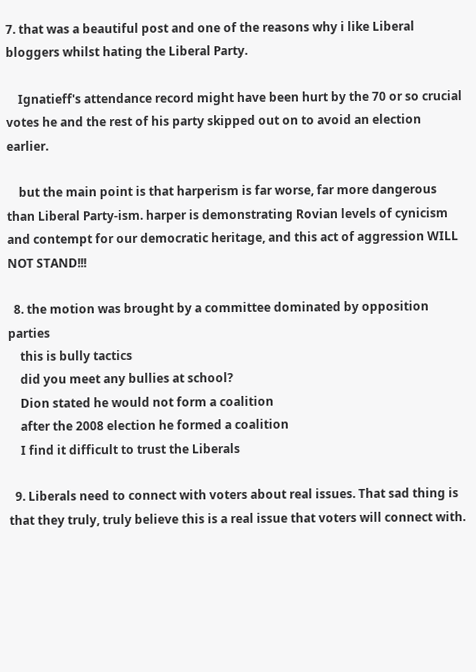7. that was a beautiful post and one of the reasons why i like Liberal bloggers whilst hating the Liberal Party.

    Ignatieff's attendance record might have been hurt by the 70 or so crucial votes he and the rest of his party skipped out on to avoid an election earlier.

    but the main point is that harperism is far worse, far more dangerous than Liberal Party-ism. harper is demonstrating Rovian levels of cynicism and contempt for our democratic heritage, and this act of aggression WILL NOT STAND!!!

  8. the motion was brought by a committee dominated by opposition parties
    this is bully tactics
    did you meet any bullies at school?
    Dion stated he would not form a coalition
    after the 2008 election he formed a coalition
    I find it difficult to trust the Liberals

  9. Liberals need to connect with voters about real issues. That sad thing is that they truly, truly believe this is a real issue that voters will connect with.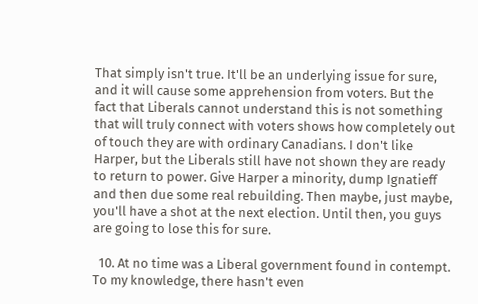That simply isn't true. It'll be an underlying issue for sure, and it will cause some apprehension from voters. But the fact that Liberals cannot understand this is not something that will truly connect with voters shows how completely out of touch they are with ordinary Canadians. I don't like Harper, but the Liberals still have not shown they are ready to return to power. Give Harper a minority, dump Ignatieff and then due some real rebuilding. Then maybe, just maybe, you'll have a shot at the next election. Until then, you guys are going to lose this for sure.

  10. At no time was a Liberal government found in contempt. To my knowledge, there hasn't even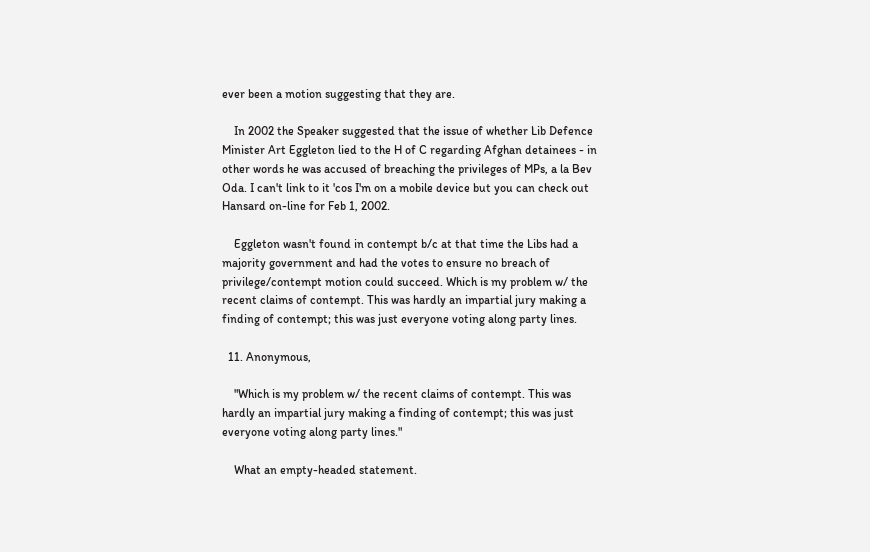ever been a motion suggesting that they are.

    In 2002 the Speaker suggested that the issue of whether Lib Defence Minister Art Eggleton lied to the H of C regarding Afghan detainees - in other words he was accused of breaching the privileges of MPs, a la Bev Oda. I can't link to it 'cos I'm on a mobile device but you can check out Hansard on-line for Feb 1, 2002.

    Eggleton wasn't found in contempt b/c at that time the Libs had a majority government and had the votes to ensure no breach of privilege/contempt motion could succeed. Which is my problem w/ the recent claims of contempt. This was hardly an impartial jury making a finding of contempt; this was just everyone voting along party lines.

  11. Anonymous,

    "Which is my problem w/ the recent claims of contempt. This was hardly an impartial jury making a finding of contempt; this was just everyone voting along party lines."

    What an empty-headed statement.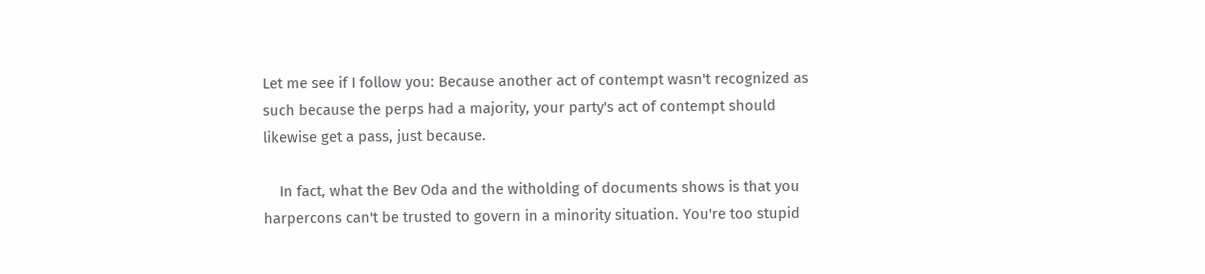Let me see if I follow you: Because another act of contempt wasn't recognized as such because the perps had a majority, your party's act of contempt should likewise get a pass, just because.

    In fact, what the Bev Oda and the witholding of documents shows is that you harpercons can't be trusted to govern in a minority situation. You're too stupid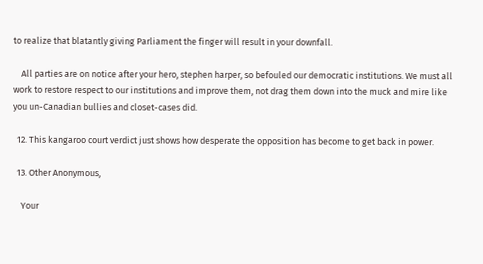to realize that blatantly giving Parliament the finger will result in your downfall.

    All parties are on notice after your hero, stephen harper, so befouled our democratic institutions. We must all work to restore respect to our institutions and improve them, not drag them down into the muck and mire like you un-Canadian bullies and closet-cases did.

  12. This kangaroo court verdict just shows how desperate the opposition has become to get back in power.

  13. Other Anonymous,

    Your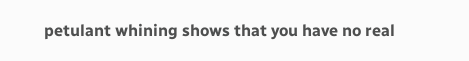petulant whining shows that you have no real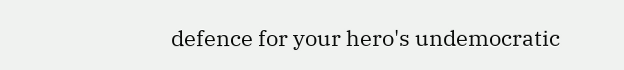defence for your hero's undemocratic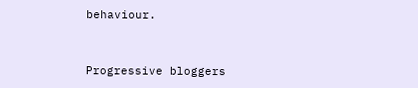behaviour.


Progressive bloggers